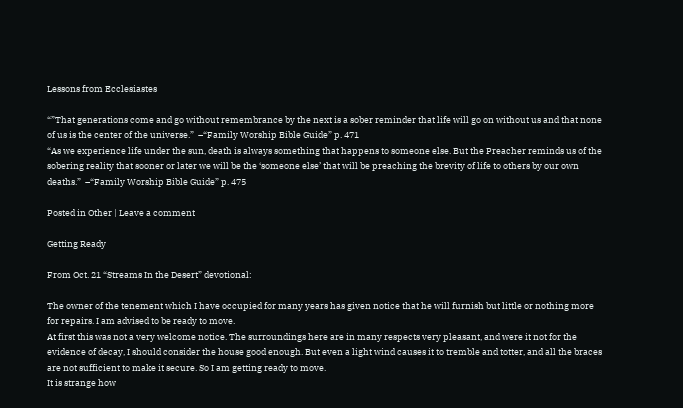Lessons from Ecclesiastes

“”That generations come and go without remembrance by the next is a sober reminder that life will go on without us and that none of us is the center of the universe.”  –“Family Worship Bible Guide” p. 471
“As we experience life under the sun, death is always something that happens to someone else. But the Preacher reminds us of the sobering reality that sooner or later we will be the ‘someone else’ that will be preaching the brevity of life to others by our own deaths.”  –“Family Worship Bible Guide” p. 475

Posted in Other | Leave a comment

Getting Ready

From Oct. 21 “Streams In the Desert” devotional:

The owner of the tenement which I have occupied for many years has given notice that he will furnish but little or nothing more for repairs. I am advised to be ready to move.
At first this was not a very welcome notice. The surroundings here are in many respects very pleasant, and were it not for the evidence of decay, I should consider the house good enough. But even a light wind causes it to tremble and totter, and all the braces are not sufficient to make it secure. So I am getting ready to move.
It is strange how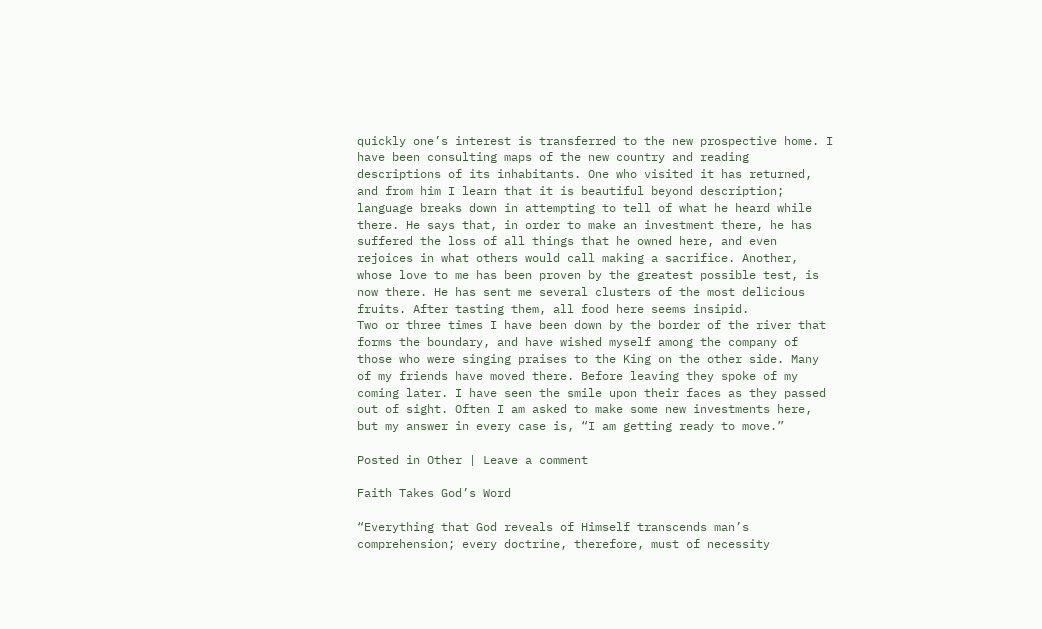quickly one’s interest is transferred to the new prospective home. I have been consulting maps of the new country and reading descriptions of its inhabitants. One who visited it has returned, and from him I learn that it is beautiful beyond description; language breaks down in attempting to tell of what he heard while there. He says that, in order to make an investment there, he has suffered the loss of all things that he owned here, and even rejoices in what others would call making a sacrifice. Another, whose love to me has been proven by the greatest possible test, is now there. He has sent me several clusters of the most delicious fruits. After tasting them, all food here seems insipid.
Two or three times I have been down by the border of the river that forms the boundary, and have wished myself among the company of those who were singing praises to the King on the other side. Many of my friends have moved there. Before leaving they spoke of my coming later. I have seen the smile upon their faces as they passed out of sight. Often I am asked to make some new investments here, but my answer in every case is, “I am getting ready to move.”

Posted in Other | Leave a comment

Faith Takes God’s Word

“Everything that God reveals of Himself transcends man’s comprehension; every doctrine, therefore, must of necessity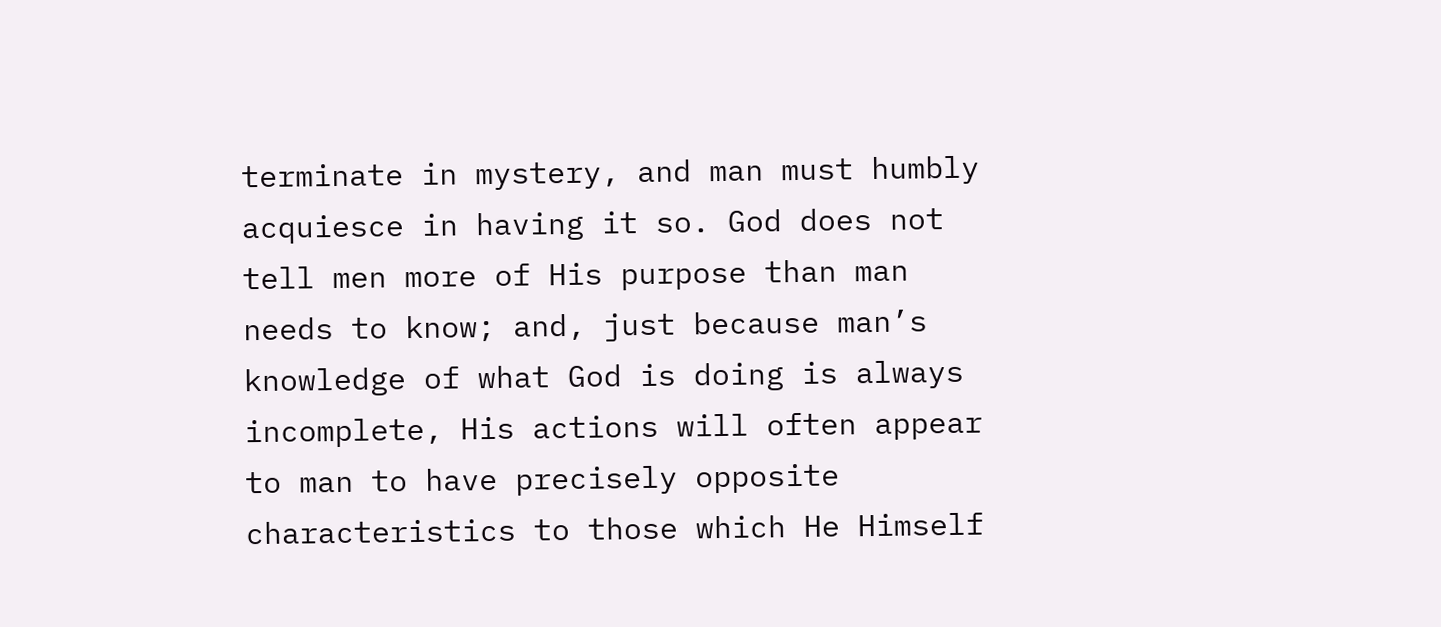terminate in mystery, and man must humbly acquiesce in having it so. God does not tell men more of His purpose than man needs to know; and, just because man’s knowledge of what God is doing is always incomplete, His actions will often appear to man to have precisely opposite characteristics to those which He Himself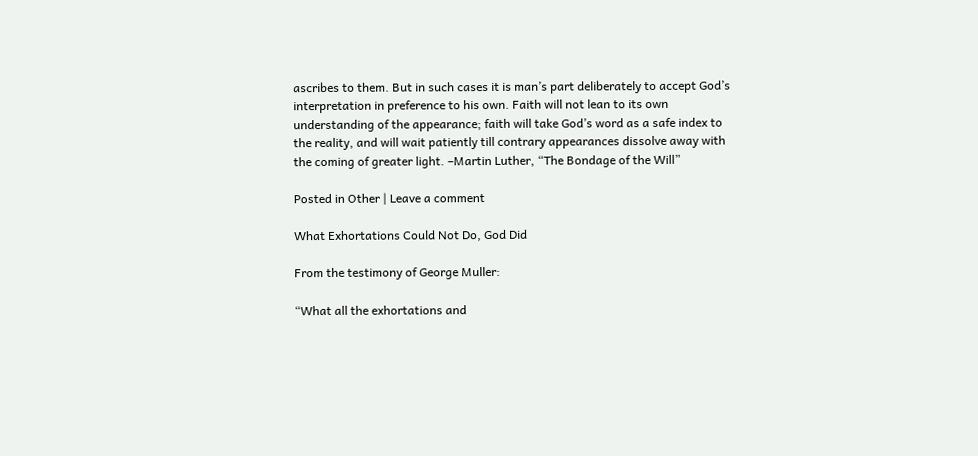ascribes to them. But in such cases it is man’s part deliberately to accept God’s interpretation in preference to his own. Faith will not lean to its own understanding of the appearance; faith will take God’s word as a safe index to the reality, and will wait patiently till contrary appearances dissolve away with the coming of greater light. –Martin Luther, “The Bondage of the Will”

Posted in Other | Leave a comment

What Exhortations Could Not Do, God Did

From the testimony of George Muller:

“What all the exhortations and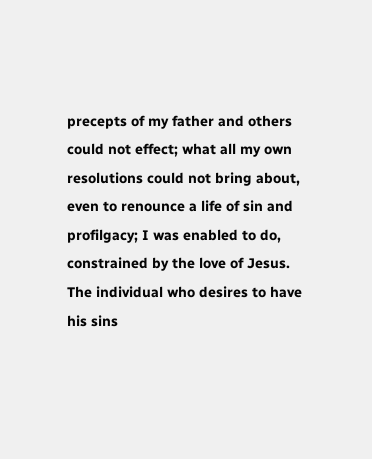precepts of my father and others could not effect; what all my own resolutions could not bring about, even to renounce a life of sin and profilgacy; I was enabled to do, constrained by the love of Jesus.  The individual who desires to have his sins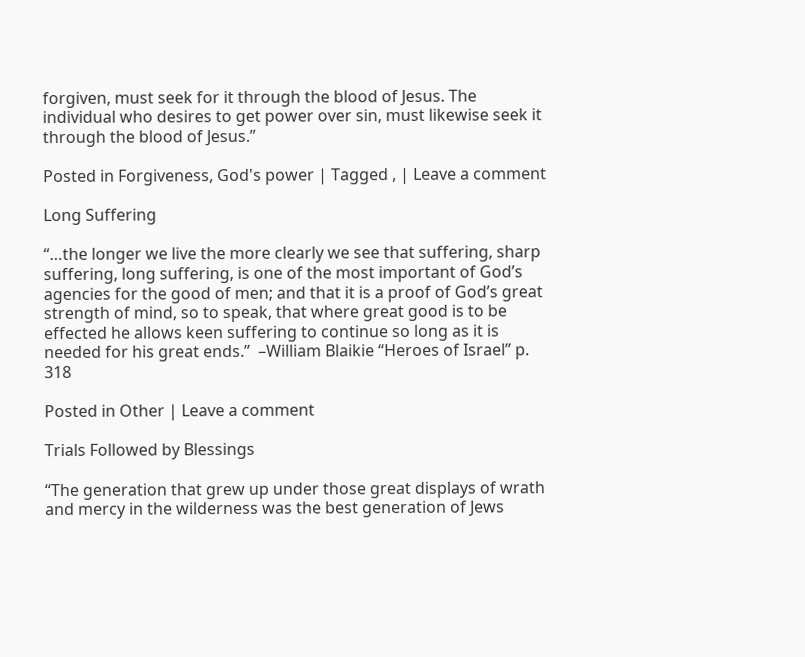forgiven, must seek for it through the blood of Jesus. The individual who desires to get power over sin, must likewise seek it through the blood of Jesus.”

Posted in Forgiveness, God's power | Tagged , | Leave a comment

Long Suffering

“…the longer we live the more clearly we see that suffering, sharp suffering, long suffering, is one of the most important of God’s agencies for the good of men; and that it is a proof of God’s great strength of mind, so to speak, that where great good is to be effected he allows keen suffering to continue so long as it is needed for his great ends.”  –William Blaikie “Heroes of Israel” p. 318

Posted in Other | Leave a comment

Trials Followed by Blessings

“The generation that grew up under those great displays of wrath and mercy in the wilderness was the best generation of Jews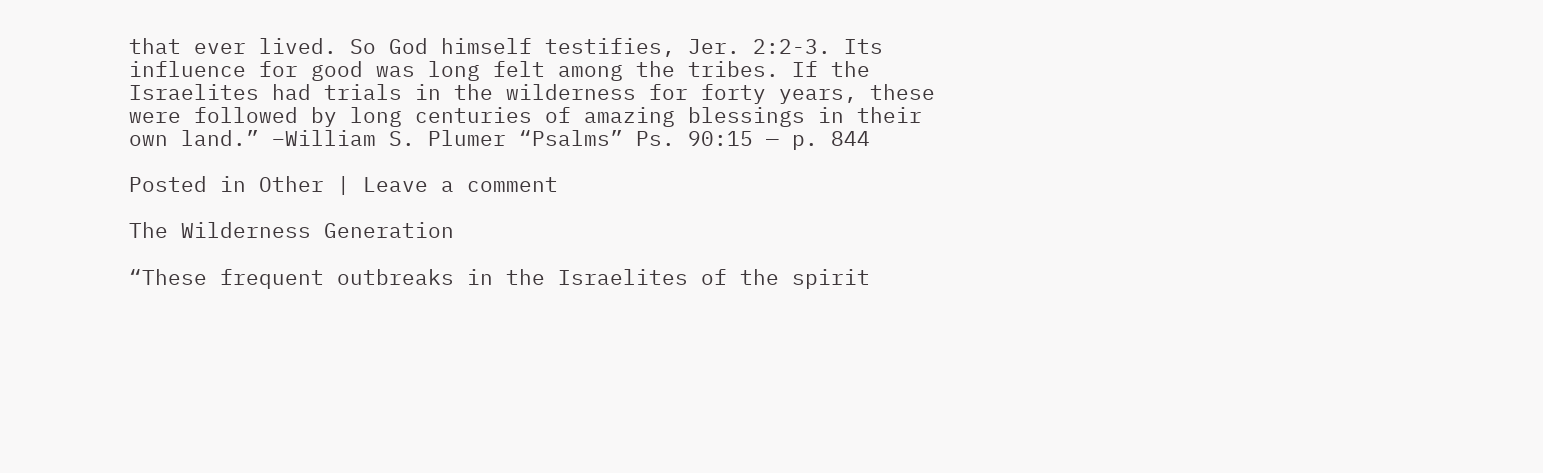that ever lived. So God himself testifies, Jer. 2:2-3. Its influence for good was long felt among the tribes. If the Israelites had trials in the wilderness for forty years, these were followed by long centuries of amazing blessings in their own land.” –William S. Plumer “Psalms” Ps. 90:15 — p. 844

Posted in Other | Leave a comment

The Wilderness Generation

“These frequent outbreaks in the Israelites of the spirit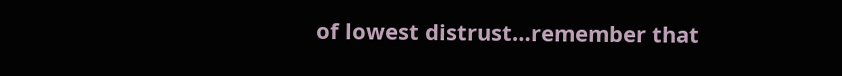of lowest distrust…remember that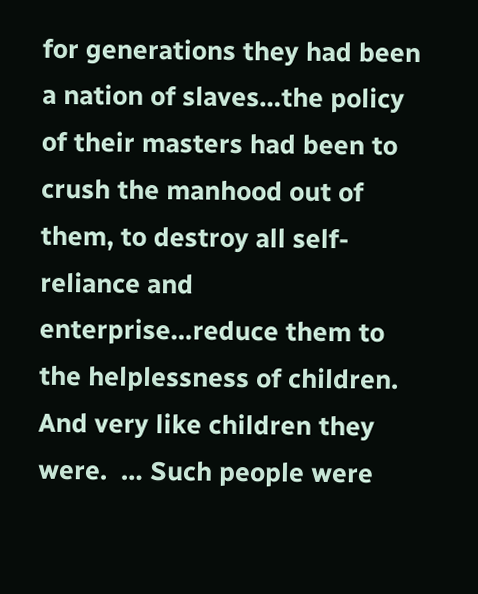for generations they had been a nation of slaves…the policy of their masters had been to crush the manhood out of them, to destroy all self-reliance and enterprise…reduce them to the helplessness of children. And very like children they were.  … Such people were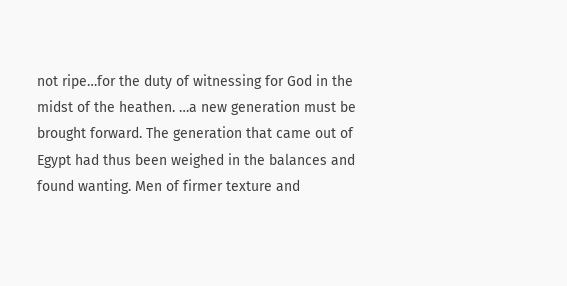not ripe…for the duty of witnessing for God in the midst of the heathen. …a new generation must be brought forward. The generation that came out of Egypt had thus been weighed in the balances and found wanting. Men of firmer texture and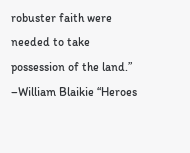robuster faith were needed to take possession of the land.” –William Blaikie “Heroes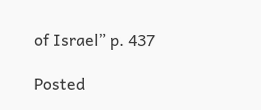of Israel” p. 437

Posted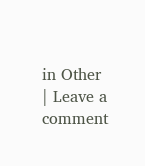in Other | Leave a comment